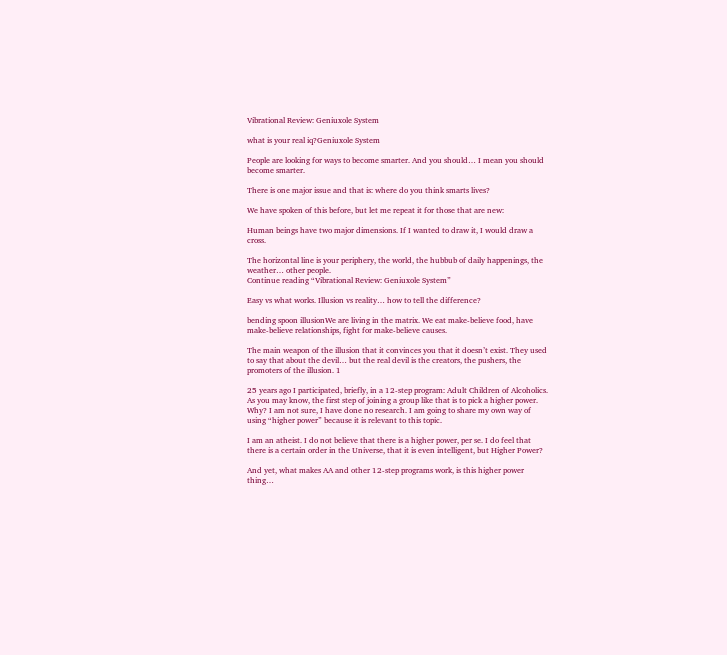Vibrational Review: Geniuxole System

what is your real iq?Geniuxole System

People are looking for ways to become smarter. And you should… I mean you should become smarter.

There is one major issue and that is: where do you think smarts lives?

We have spoken of this before, but let me repeat it for those that are new:

Human beings have two major dimensions. If I wanted to draw it, I would draw a cross.

The horizontal line is your periphery, the world, the hubbub of daily happenings, the weather… other people.
Continue reading “Vibrational Review: Geniuxole System”

Easy vs what works. Illusion vs reality… how to tell the difference?

bending spoon illusionWe are living in the matrix. We eat make-believe food, have make-believe relationships, fight for make-believe causes.

The main weapon of the illusion that it convinces you that it doesn’t exist. They used to say that about the devil… but the real devil is the creators, the pushers, the promoters of the illusion. 1

25 years ago I participated, briefly, in a 12-step program: Adult Children of Alcoholics. As you may know, the first step of joining a group like that is to pick a higher power. Why? I am not sure, I have done no research. I am going to share my own way of using “higher power” because it is relevant to this topic.

I am an atheist. I do not believe that there is a higher power, per se. I do feel that there is a certain order in the Universe, that it is even intelligent, but Higher Power?

And yet, what makes AA and other 12-step programs work, is this higher power thing…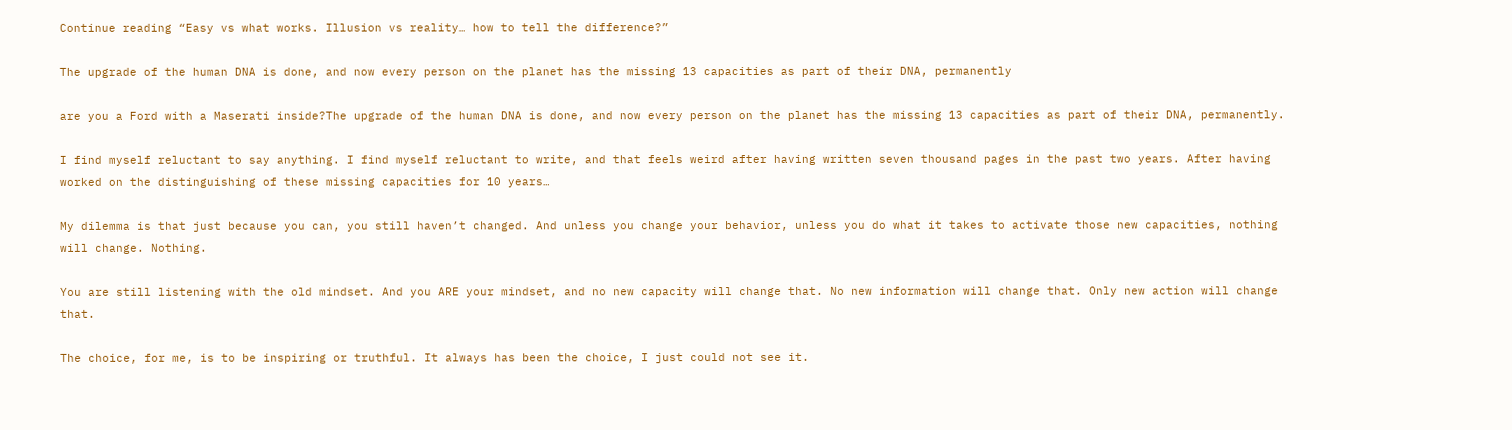Continue reading “Easy vs what works. Illusion vs reality… how to tell the difference?”

The upgrade of the human DNA is done, and now every person on the planet has the missing 13 capacities as part of their DNA, permanently

are you a Ford with a Maserati inside?The upgrade of the human DNA is done, and now every person on the planet has the missing 13 capacities as part of their DNA, permanently.

I find myself reluctant to say anything. I find myself reluctant to write, and that feels weird after having written seven thousand pages in the past two years. After having worked on the distinguishing of these missing capacities for 10 years…

My dilemma is that just because you can, you still haven’t changed. And unless you change your behavior, unless you do what it takes to activate those new capacities, nothing will change. Nothing.

You are still listening with the old mindset. And you ARE your mindset, and no new capacity will change that. No new information will change that. Only new action will change that.

The choice, for me, is to be inspiring or truthful. It always has been the choice, I just could not see it.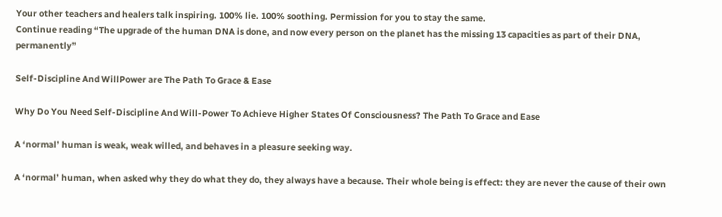Your other teachers and healers talk inspiring. 100% lie. 100% soothing. Permission for you to stay the same.
Continue reading “The upgrade of the human DNA is done, and now every person on the planet has the missing 13 capacities as part of their DNA, permanently”

Self-Discipline And WillPower are The Path To Grace & Ease

Why Do You Need Self-Discipline And Will-Power To Achieve Higher States Of Consciousness? The Path To Grace and Ease

A ‘normal’ human is weak, weak willed, and behaves in a pleasure seeking way.

A ‘normal’ human, when asked why they do what they do, they always have a because. Their whole being is effect: they are never the cause of their own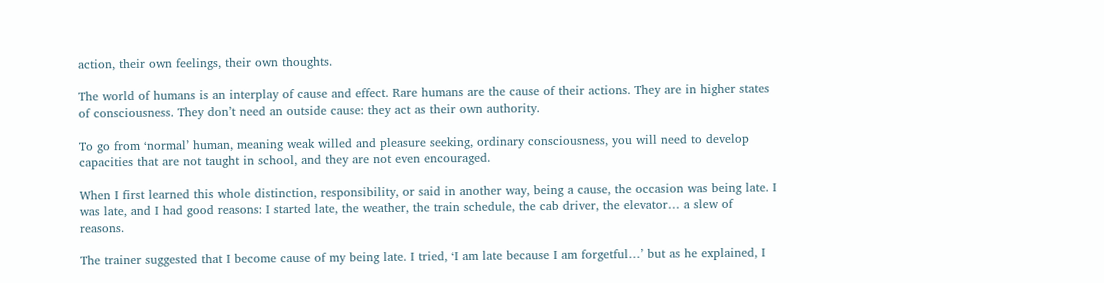action, their own feelings, their own thoughts.

The world of humans is an interplay of cause and effect. Rare humans are the cause of their actions. They are in higher states of consciousness. They don’t need an outside cause: they act as their own authority.

To go from ‘normal’ human, meaning weak willed and pleasure seeking, ordinary consciousness, you will need to develop capacities that are not taught in school, and they are not even encouraged.

When I first learned this whole distinction, responsibility, or said in another way, being a cause, the occasion was being late. I was late, and I had good reasons: I started late, the weather, the train schedule, the cab driver, the elevator… a slew of reasons.

The trainer suggested that I become cause of my being late. I tried, ‘I am late because I am forgetful…’ but as he explained, I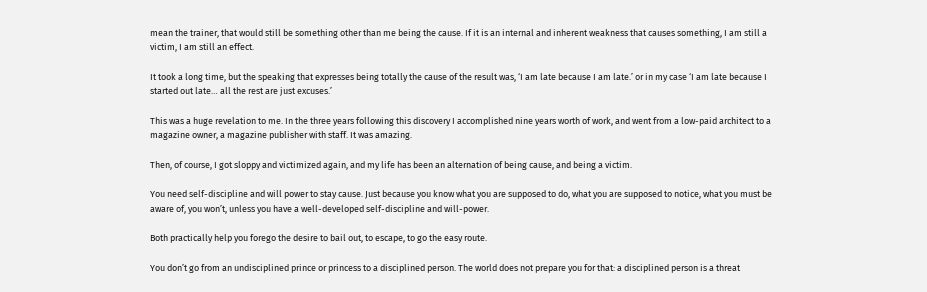mean the trainer, that would still be something other than me being the cause. If it is an internal and inherent weakness that causes something, I am still a victim, I am still an effect.

It took a long time, but the speaking that expresses being totally the cause of the result was, ‘I am late because I am late.’ or in my case ‘I am late because I started out late… all the rest are just excuses.’

This was a huge revelation to me. In the three years following this discovery I accomplished nine years worth of work, and went from a low-paid architect to a magazine owner, a magazine publisher with staff. It was amazing.

Then, of course, I got sloppy and victimized again, and my life has been an alternation of being cause, and being a victim.

You need self-discipline and will power to stay cause. Just because you know what you are supposed to do, what you are supposed to notice, what you must be aware of, you won’t, unless you have a well-developed self-discipline and will-power.

Both practically help you forego the desire to bail out, to escape, to go the easy route.

You don’t go from an undisciplined prince or princess to a disciplined person. The world does not prepare you for that: a disciplined person is a threat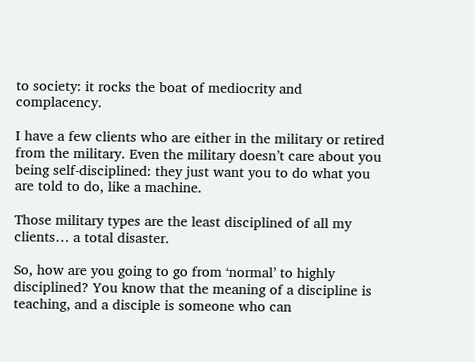to society: it rocks the boat of mediocrity and complacency.

I have a few clients who are either in the military or retired from the military. Even the military doesn’t care about you being self-disciplined: they just want you to do what you are told to do, like a machine.

Those military types are the least disciplined of all my clients… a total disaster.

So, how are you going to go from ‘normal’ to highly disciplined? You know that the meaning of a discipline is teaching, and a disciple is someone who can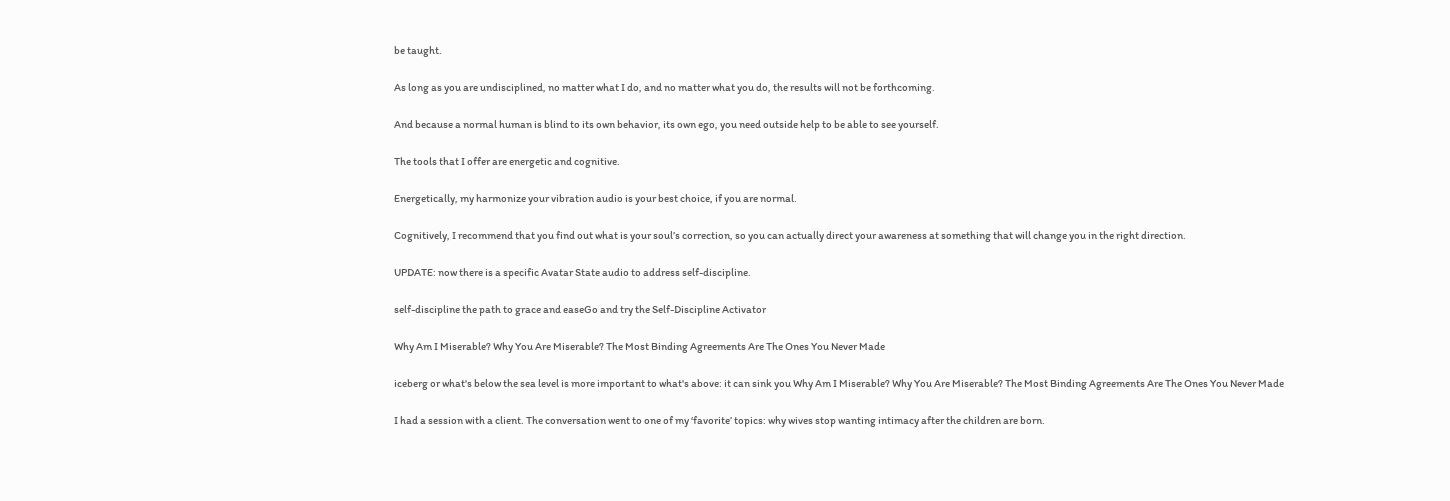be taught.

As long as you are undisciplined, no matter what I do, and no matter what you do, the results will not be forthcoming.

And because a normal human is blind to its own behavior, its own ego, you need outside help to be able to see yourself.

The tools that I offer are energetic and cognitive.

Energetically, my harmonize your vibration audio is your best choice, if you are normal.

Cognitively, I recommend that you find out what is your soul’s correction, so you can actually direct your awareness at something that will change you in the right direction.

UPDATE: now there is a specific Avatar State audio to address self-discipline.

self-discipline the path to grace and easeGo and try the Self-Discipline Activator

Why Am I Miserable? Why You Are Miserable? The Most Binding Agreements Are The Ones You Never Made

iceberg or what's below the sea level is more important to what's above: it can sink you Why Am I Miserable? Why You Are Miserable? The Most Binding Agreements Are The Ones You Never Made

I had a session with a client. The conversation went to one of my ‘favorite’ topics: why wives stop wanting intimacy after the children are born.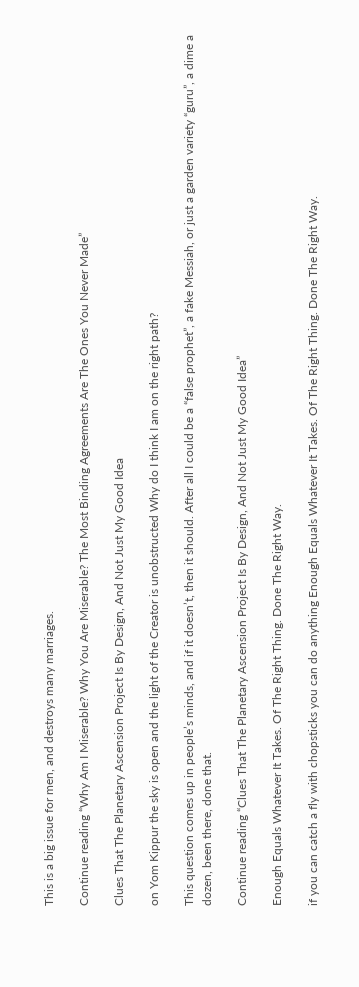This is a big issue for men, and destroys many marriages.

Continue reading “Why Am I Miserable? Why You Are Miserable? The Most Binding Agreements Are The Ones You Never Made”

Clues That The Planetary Ascension Project Is By Design, And Not Just My Good Idea

on Yom Kippur the sky is open and the light of the Creator is unobstructed Why do I think I am on the right path?

This question comes up in people’s minds, and if it doesn’t, then it should. After all I could be a “false prophet”, a fake Messiah, or just a garden variety “guru”, a dime a dozen, been there, done that.

Continue reading “Clues That The Planetary Ascension Project Is By Design, And Not Just My Good Idea”

Enough Equals Whatever It Takes. Of The Right Thing. Done The Right Way.

if you can catch a fly with chopsticks you can do anything Enough Equals Whatever It Takes. Of The Right Thing. Done The Right Way.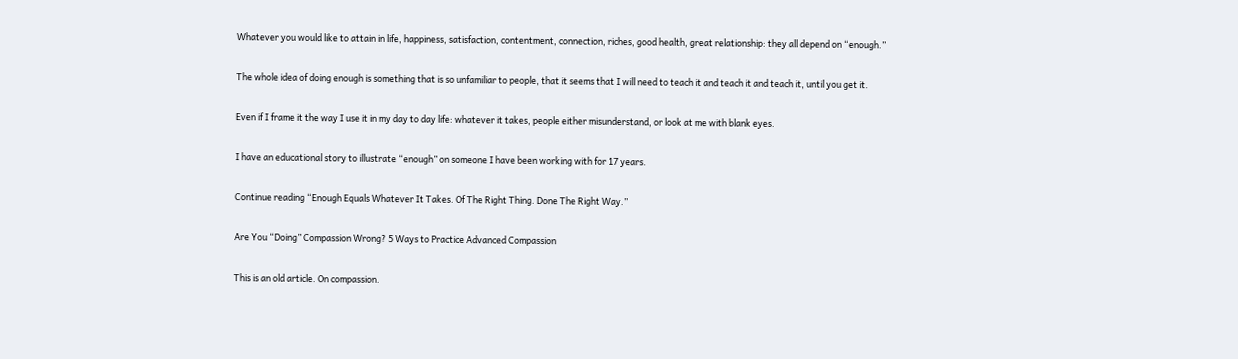Whatever you would like to attain in life, happiness, satisfaction, contentment, connection, riches, good health, great relationship: they all depend on “enough.”

The whole idea of doing enough is something that is so unfamiliar to people, that it seems that I will need to teach it and teach it and teach it, until you get it.

Even if I frame it the way I use it in my day to day life: whatever it takes, people either misunderstand, or look at me with blank eyes.

I have an educational story to illustrate “enough” on someone I have been working with for 17 years.

Continue reading “Enough Equals Whatever It Takes. Of The Right Thing. Done The Right Way.”

Are You “Doing” Compassion Wrong? 5 Ways to Practice Advanced Compassion

This is an old article. On compassion.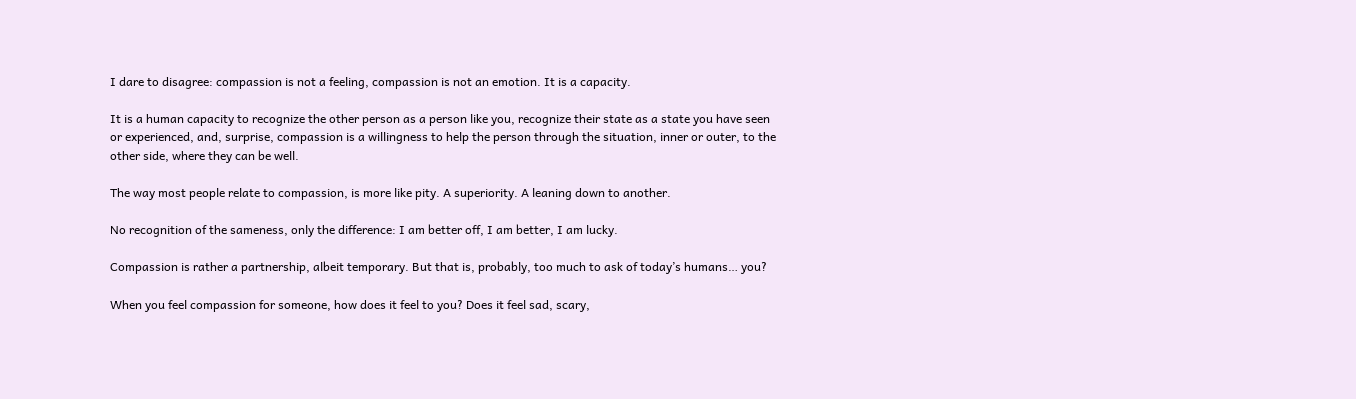I dare to disagree: compassion is not a feeling, compassion is not an emotion. It is a capacity.

It is a human capacity to recognize the other person as a person like you, recognize their state as a state you have seen or experienced, and, surprise, compassion is a willingness to help the person through the situation, inner or outer, to the other side, where they can be well.

The way most people relate to compassion, is more like pity. A superiority. A leaning down to another.

No recognition of the sameness, only the difference: I am better off, I am better, I am lucky.

Compassion is rather a partnership, albeit temporary. But that is, probably, too much to ask of today’s humans… you?

When you feel compassion for someone, how does it feel to you? Does it feel sad, scary,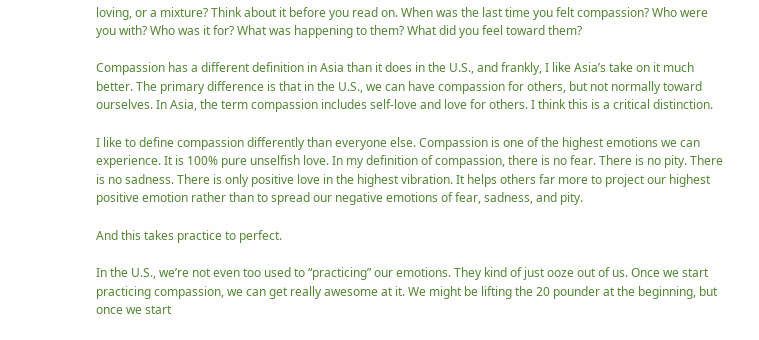loving, or a mixture? Think about it before you read on. When was the last time you felt compassion? Who were you with? Who was it for? What was happening to them? What did you feel toward them?

Compassion has a different definition in Asia than it does in the U.S., and frankly, I like Asia’s take on it much better. The primary difference is that in the U.S., we can have compassion for others, but not normally toward ourselves. In Asia, the term compassion includes self-love and love for others. I think this is a critical distinction.

I like to define compassion differently than everyone else. Compassion is one of the highest emotions we can experience. It is 100% pure unselfish love. In my definition of compassion, there is no fear. There is no pity. There is no sadness. There is only positive love in the highest vibration. It helps others far more to project our highest positive emotion rather than to spread our negative emotions of fear, sadness, and pity.

And this takes practice to perfect.

In the U.S., we’re not even too used to “practicing” our emotions. They kind of just ooze out of us. Once we start practicing compassion, we can get really awesome at it. We might be lifting the 20 pounder at the beginning, but once we start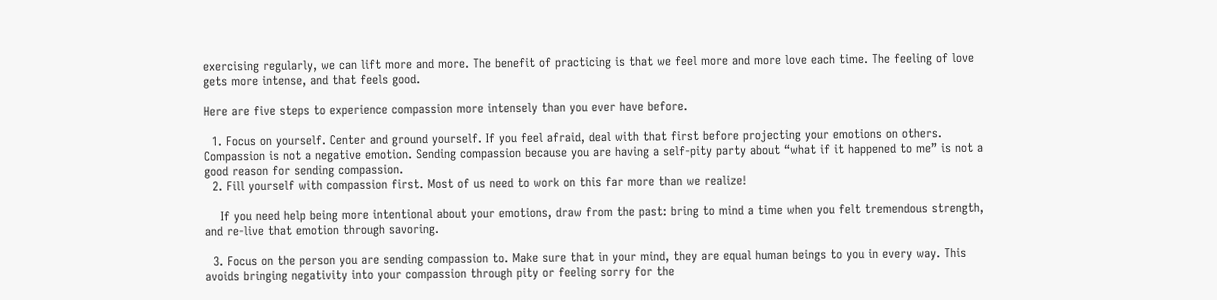exercising regularly, we can lift more and more. The benefit of practicing is that we feel more and more love each time. The feeling of love gets more intense, and that feels good.

Here are five steps to experience compassion more intensely than you ever have before.

  1. Focus on yourself. Center and ground yourself. If you feel afraid, deal with that first before projecting your emotions on others. Compassion is not a negative emotion. Sending compassion because you are having a self-pity party about “what if it happened to me” is not a good reason for sending compassion.
  2. Fill yourself with compassion first. Most of us need to work on this far more than we realize!

    If you need help being more intentional about your emotions, draw from the past: bring to mind a time when you felt tremendous strength, and re-live that emotion through savoring.

  3. Focus on the person you are sending compassion to. Make sure that in your mind, they are equal human beings to you in every way. This avoids bringing negativity into your compassion through pity or feeling sorry for the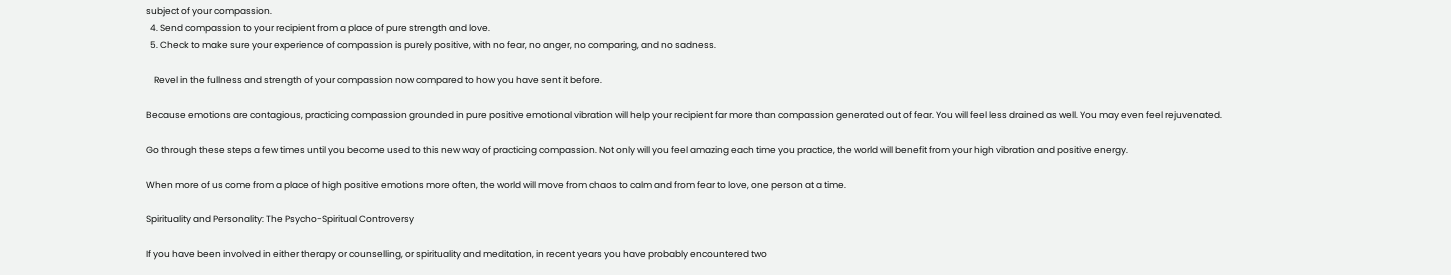subject of your compassion.
  4. Send compassion to your recipient from a place of pure strength and love.
  5. Check to make sure your experience of compassion is purely positive, with no fear, no anger, no comparing, and no sadness.

    Revel in the fullness and strength of your compassion now compared to how you have sent it before.

Because emotions are contagious, practicing compassion grounded in pure positive emotional vibration will help your recipient far more than compassion generated out of fear. You will feel less drained as well. You may even feel rejuvenated.

Go through these steps a few times until you become used to this new way of practicing compassion. Not only will you feel amazing each time you practice, the world will benefit from your high vibration and positive energy.

When more of us come from a place of high positive emotions more often, the world will move from chaos to calm and from fear to love, one person at a time.

Spirituality and Personality: The Psycho-Spiritual Controversy

If you have been involved in either therapy or counselling, or spirituality and meditation, in recent years you have probably encountered two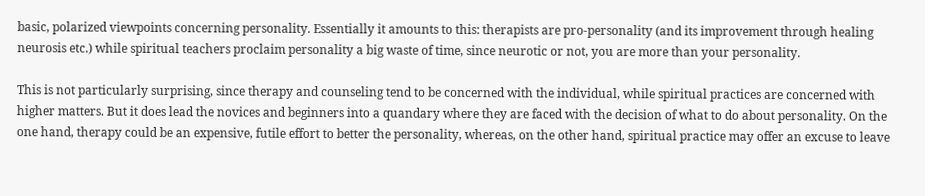basic, polarized viewpoints concerning personality. Essentially it amounts to this: therapists are pro-personality (and its improvement through healing neurosis etc.) while spiritual teachers proclaim personality a big waste of time, since neurotic or not, you are more than your personality.

This is not particularly surprising, since therapy and counseling tend to be concerned with the individual, while spiritual practices are concerned with higher matters. But it does lead the novices and beginners into a quandary where they are faced with the decision of what to do about personality. On the one hand, therapy could be an expensive, futile effort to better the personality, whereas, on the other hand, spiritual practice may offer an excuse to leave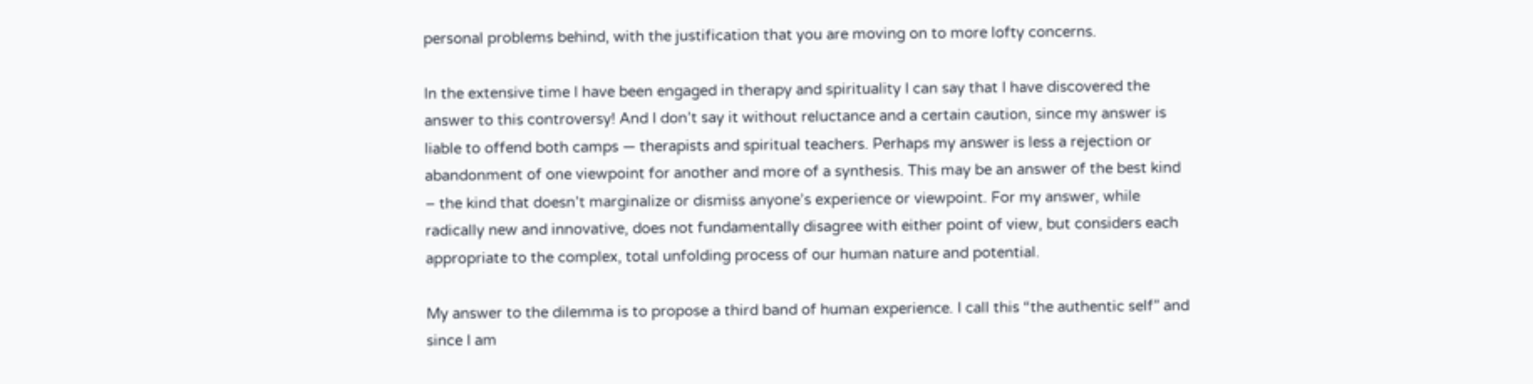personal problems behind, with the justification that you are moving on to more lofty concerns.

In the extensive time I have been engaged in therapy and spirituality I can say that I have discovered the answer to this controversy! And I don’t say it without reluctance and a certain caution, since my answer is liable to offend both camps — therapists and spiritual teachers. Perhaps my answer is less a rejection or abandonment of one viewpoint for another and more of a synthesis. This may be an answer of the best kind – the kind that doesn’t marginalize or dismiss anyone’s experience or viewpoint. For my answer, while radically new and innovative, does not fundamentally disagree with either point of view, but considers each appropriate to the complex, total unfolding process of our human nature and potential.

My answer to the dilemma is to propose a third band of human experience. I call this “the authentic self” and since I am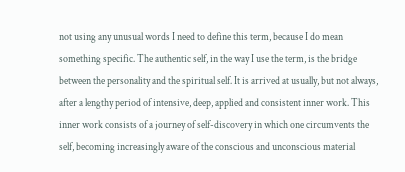not using any unusual words I need to define this term, because I do mean something specific. The authentic self, in the way I use the term, is the bridge between the personality and the spiritual self. It is arrived at usually, but not always, after a lengthy period of intensive, deep, applied and consistent inner work. This inner work consists of a journey of self-discovery in which one circumvents the self, becoming increasingly aware of the conscious and unconscious material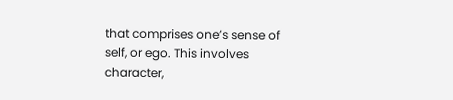that comprises one’s sense of self, or ego. This involves character,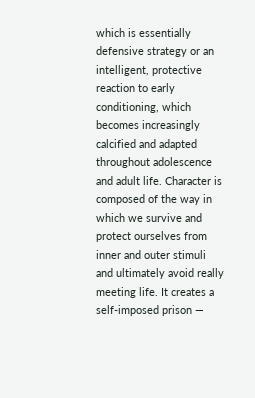which is essentially defensive strategy or an intelligent, protective reaction to early conditioning, which becomes increasingly calcified and adapted throughout adolescence and adult life. Character is composed of the way in which we survive and protect ourselves from inner and outer stimuli and ultimately avoid really meeting life. It creates a self-imposed prison —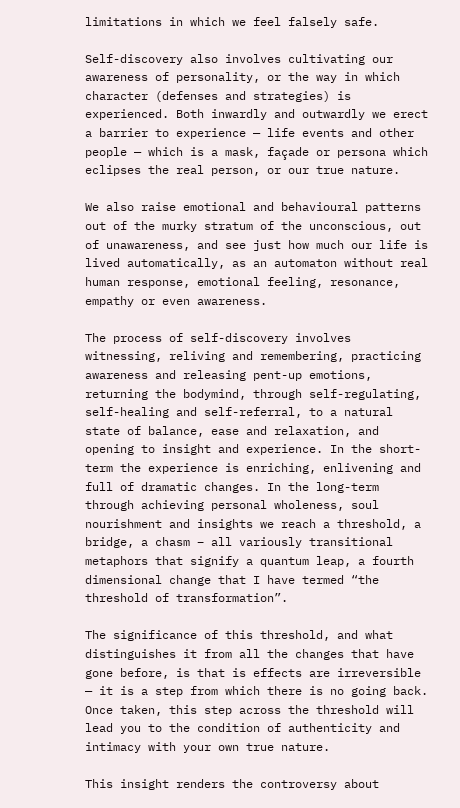limitations in which we feel falsely safe.

Self-discovery also involves cultivating our awareness of personality, or the way in which character (defenses and strategies) is experienced. Both inwardly and outwardly we erect a barrier to experience — life events and other people — which is a mask, façade or persona which eclipses the real person, or our true nature.

We also raise emotional and behavioural patterns out of the murky stratum of the unconscious, out of unawareness, and see just how much our life is lived automatically, as an automaton without real human response, emotional feeling, resonance, empathy or even awareness.

The process of self-discovery involves witnessing, reliving and remembering, practicing awareness and releasing pent-up emotions, returning the bodymind, through self-regulating, self-healing and self-referral, to a natural state of balance, ease and relaxation, and opening to insight and experience. In the short-term the experience is enriching, enlivening and full of dramatic changes. In the long-term through achieving personal wholeness, soul nourishment and insights we reach a threshold, a bridge, a chasm – all variously transitional metaphors that signify a quantum leap, a fourth dimensional change that I have termed “the threshold of transformation”.

The significance of this threshold, and what distinguishes it from all the changes that have gone before, is that is effects are irreversible — it is a step from which there is no going back. Once taken, this step across the threshold will lead you to the condition of authenticity and intimacy with your own true nature.

This insight renders the controversy about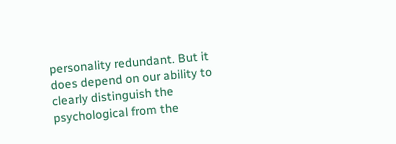personality redundant. But it does depend on our ability to clearly distinguish the psychological from the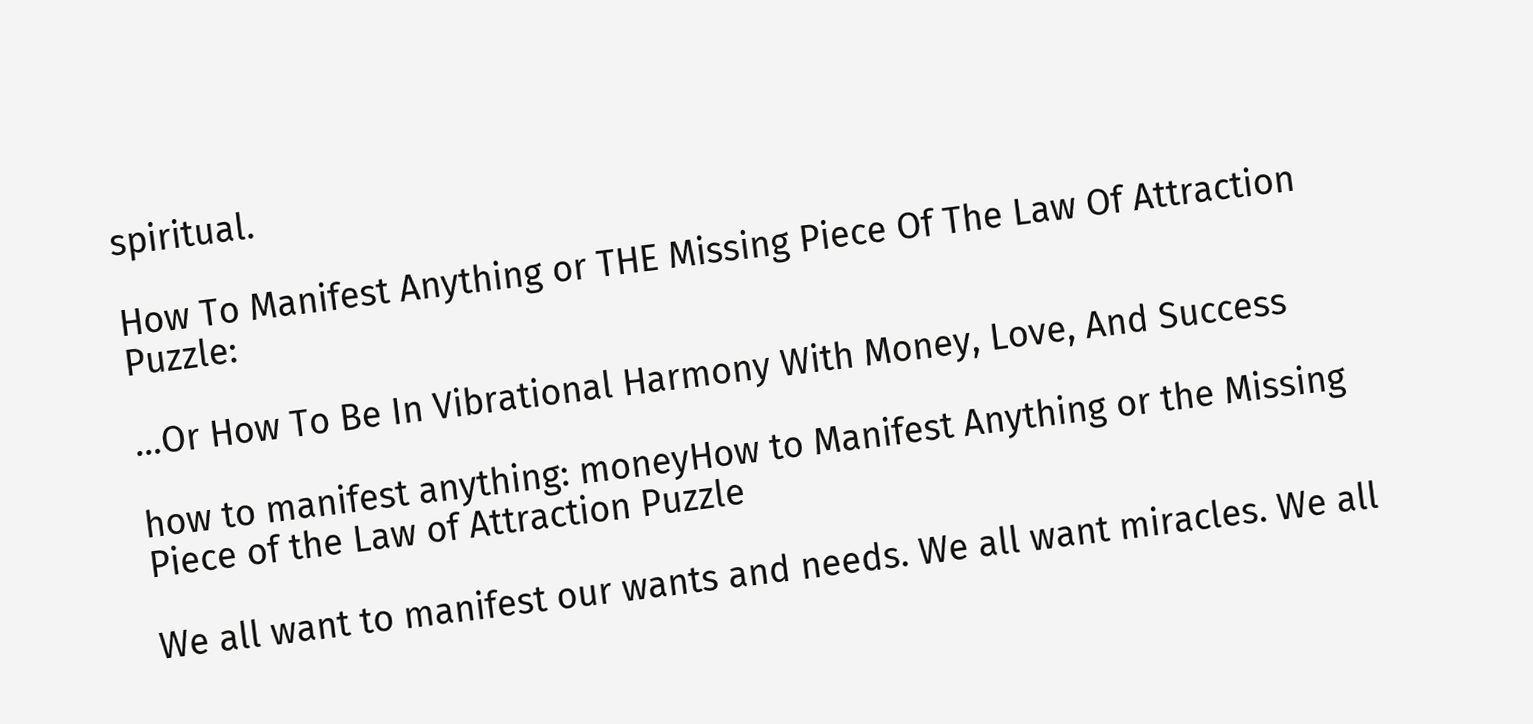spiritual.

How To Manifest Anything or THE Missing Piece Of The Law Of Attraction Puzzle:

…Or How To Be In Vibrational Harmony With Money, Love, And Success

how to manifest anything: moneyHow to Manifest Anything or the Missing Piece of the Law of Attraction Puzzle

We all want to manifest our wants and needs. We all want miracles. We all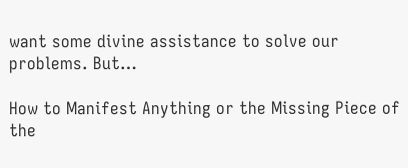want some divine assistance to solve our problems. But…

How to Manifest Anything or the Missing Piece of the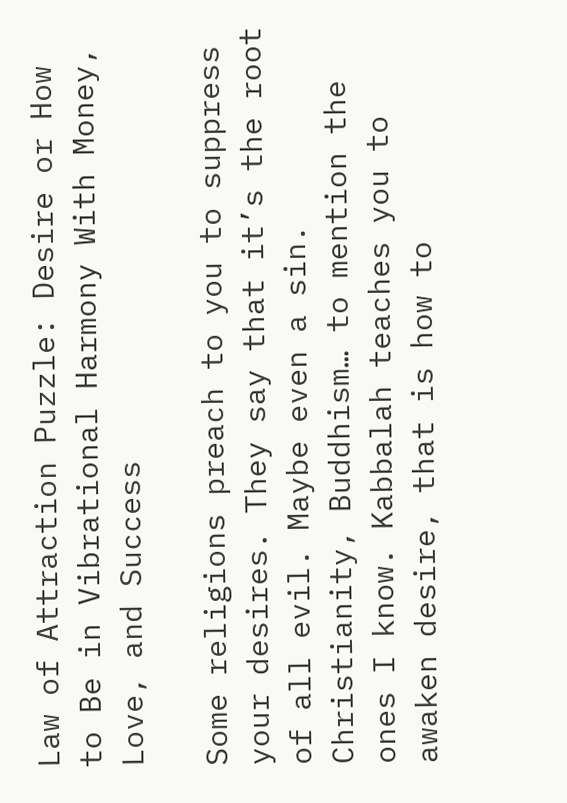Law of Attraction Puzzle: Desire or How to Be in Vibrational Harmony With Money, Love, and Success

Some religions preach to you to suppress your desires. They say that it’s the root of all evil. Maybe even a sin. Christianity, Buddhism… to mention the ones I know. Kabbalah teaches you to awaken desire, that is how to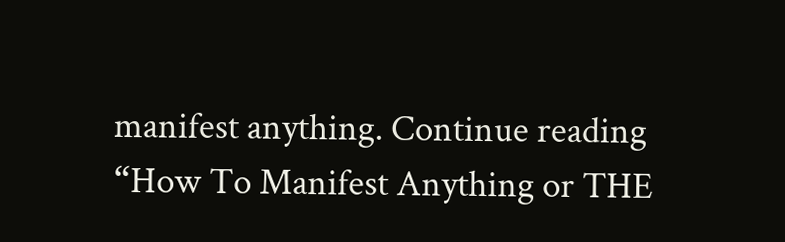manifest anything. Continue reading “How To Manifest Anything or THE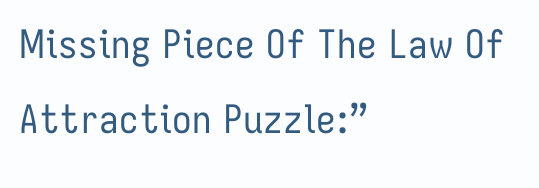Missing Piece Of The Law Of Attraction Puzzle:”